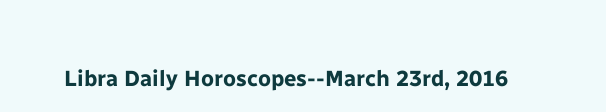Libra Daily Horoscopes--March 23rd, 2016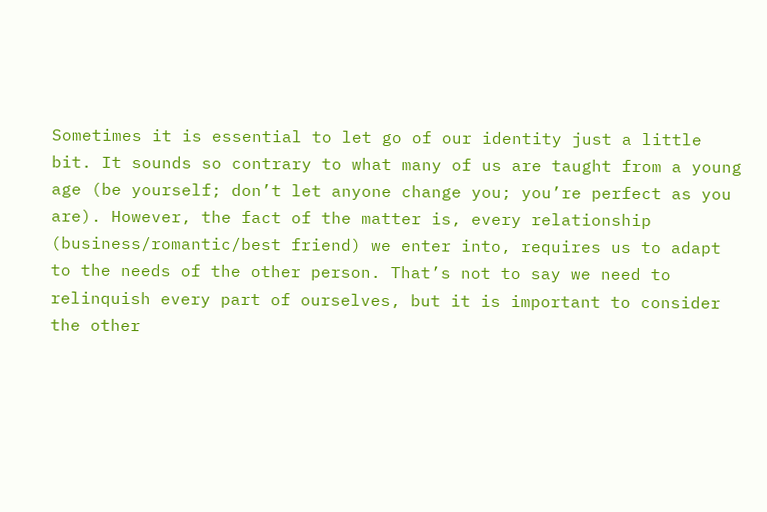Sometimes it is essential to let go of our identity just a little bit. It sounds so contrary to what many of us are taught from a young age (be yourself; don’t let anyone change you; you’re perfect as you are). However, the fact of the matter is, every relationship (business/romantic/best friend) we enter into, requires us to adapt to the needs of the other person. That’s not to say we need to relinquish every part of ourselves, but it is important to consider the other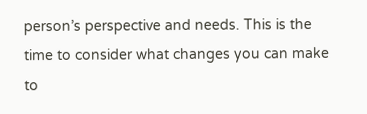person’s perspective and needs. This is the time to consider what changes you can make to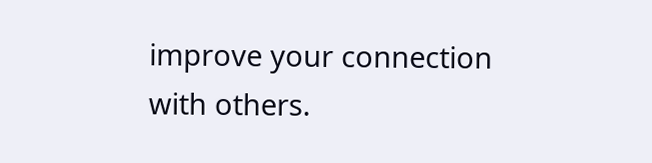improve your connection with others.